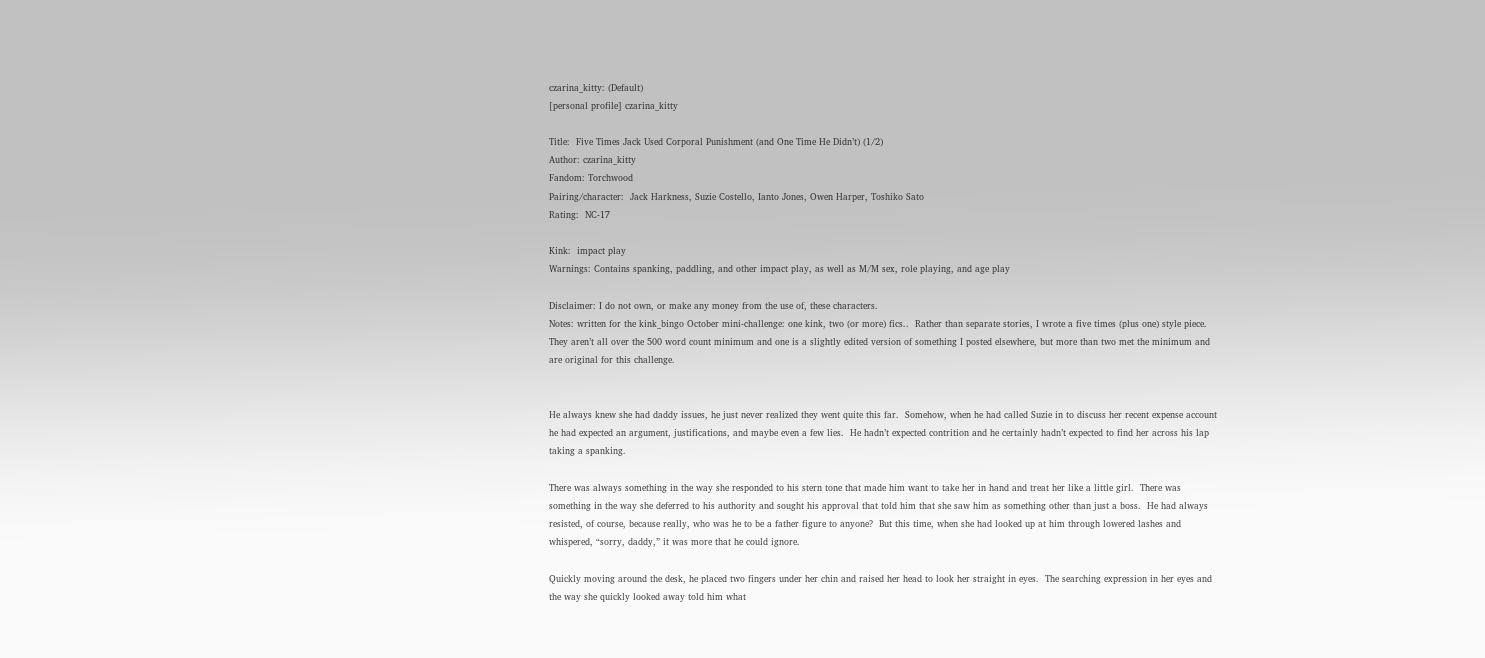czarina_kitty: (Default)
[personal profile] czarina_kitty

Title:  Five Times Jack Used Corporal Punishment (and One Time He Didn’t) (1/2)
Author: czarina_kitty
Fandom: Torchwood
Pairing/character:  Jack Harkness, Suzie Costello, Ianto Jones, Owen Harper, Toshiko Sato
Rating:  NC-17

Kink:  impact play
Warnings: Contains spanking, paddling, and other impact play, as well as M/M sex, role playing, and age play

Disclaimer: I do not own, or make any money from the use of, these characters.
Notes: written for the kink_bingo October mini-challenge: one kink, two (or more) fics..  Rather than separate stories, I wrote a five times (plus one) style piece.  They aren’t all over the 500 word count minimum and one is a slightly edited version of something I posted elsewhere, but more than two met the minimum and are original for this challenge.


He always knew she had daddy issues, he just never realized they went quite this far.  Somehow, when he had called Suzie in to discuss her recent expense account he had expected an argument, justifications, and maybe even a few lies.  He hadn’t expected contrition and he certainly hadn’t expected to find her across his lap taking a spanking.

There was always something in the way she responded to his stern tone that made him want to take her in hand and treat her like a little girl.  There was something in the way she deferred to his authority and sought his approval that told him that she saw him as something other than just a boss.  He had always resisted, of course, because really, who was he to be a father figure to anyone?  But this time, when she had looked up at him through lowered lashes and whispered, “sorry, daddy,” it was more that he could ignore.

Quickly moving around the desk, he placed two fingers under her chin and raised her head to look her straight in eyes.  The searching expression in her eyes and the way she quickly looked away told him what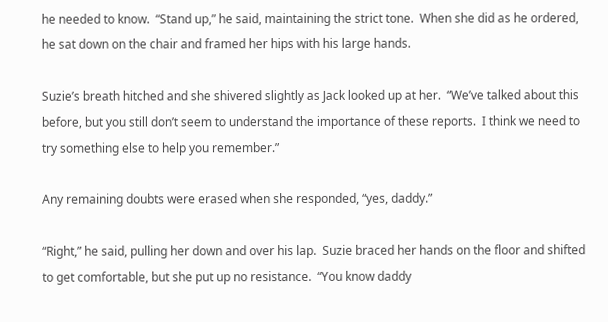he needed to know.  “Stand up,” he said, maintaining the strict tone.  When she did as he ordered, he sat down on the chair and framed her hips with his large hands.

Suzie’s breath hitched and she shivered slightly as Jack looked up at her.  “We’ve talked about this before, but you still don’t seem to understand the importance of these reports.  I think we need to try something else to help you remember.”

Any remaining doubts were erased when she responded, “yes, daddy.”

“Right,” he said, pulling her down and over his lap.  Suzie braced her hands on the floor and shifted to get comfortable, but she put up no resistance.  “You know daddy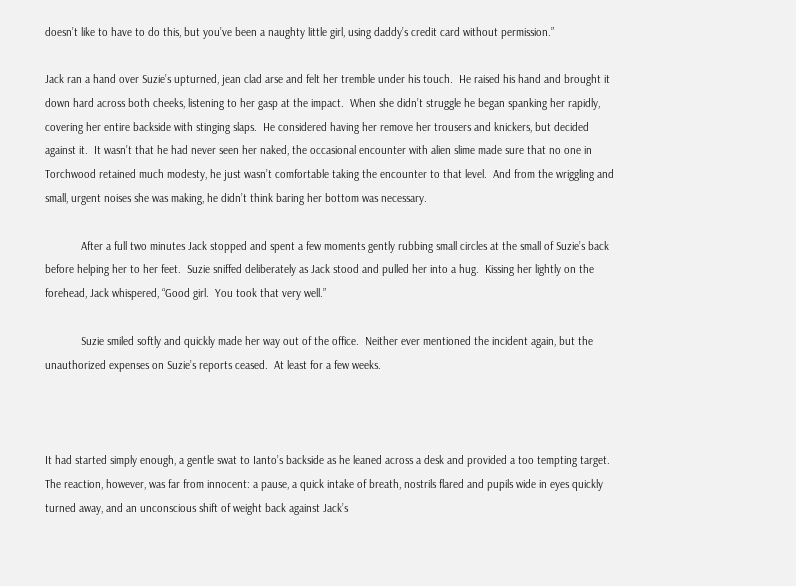doesn’t like to have to do this, but you’ve been a naughty little girl, using daddy’s credit card without permission.”

Jack ran a hand over Suzie’s upturned, jean clad arse and felt her tremble under his touch.  He raised his hand and brought it down hard across both cheeks, listening to her gasp at the impact.  When she didn’t struggle he began spanking her rapidly, covering her entire backside with stinging slaps.  He considered having her remove her trousers and knickers, but decided against it.  It wasn’t that he had never seen her naked, the occasional encounter with alien slime made sure that no one in Torchwood retained much modesty, he just wasn’t comfortable taking the encounter to that level.  And from the wriggling and small, urgent noises she was making, he didn’t think baring her bottom was necessary.

            After a full two minutes Jack stopped and spent a few moments gently rubbing small circles at the small of Suzie’s back before helping her to her feet.  Suzie sniffed deliberately as Jack stood and pulled her into a hug.  Kissing her lightly on the forehead, Jack whispered, “Good girl.  You took that very well.”

            Suzie smiled softly and quickly made her way out of the office.  Neither ever mentioned the incident again, but the unauthorized expenses on Suzie’s reports ceased.  At least for a few weeks.



It had started simply enough, a gentle swat to Ianto’s backside as he leaned across a desk and provided a too tempting target.  The reaction, however, was far from innocent: a pause, a quick intake of breath, nostrils flared and pupils wide in eyes quickly turned away, and an unconscious shift of weight back against Jack’s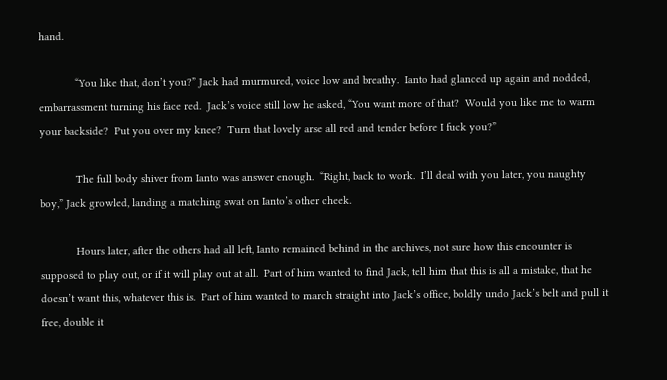hand.

            “You like that, don’t you?” Jack had murmured, voice low and breathy.  Ianto had glanced up again and nodded, embarrassment turning his face red.  Jack’s voice still low he asked, “You want more of that?  Would you like me to warm your backside?  Put you over my knee?  Turn that lovely arse all red and tender before I fuck you?”

            The full body shiver from Ianto was answer enough.  “Right, back to work.  I’ll deal with you later, you naughty boy,” Jack growled, landing a matching swat on Ianto’s other cheek.

            Hours later, after the others had all left, Ianto remained behind in the archives, not sure how this encounter is supposed to play out, or if it will play out at all.  Part of him wanted to find Jack, tell him that this is all a mistake, that he doesn’t want this, whatever this is.  Part of him wanted to march straight into Jack’s office, boldly undo Jack’s belt and pull it free, double it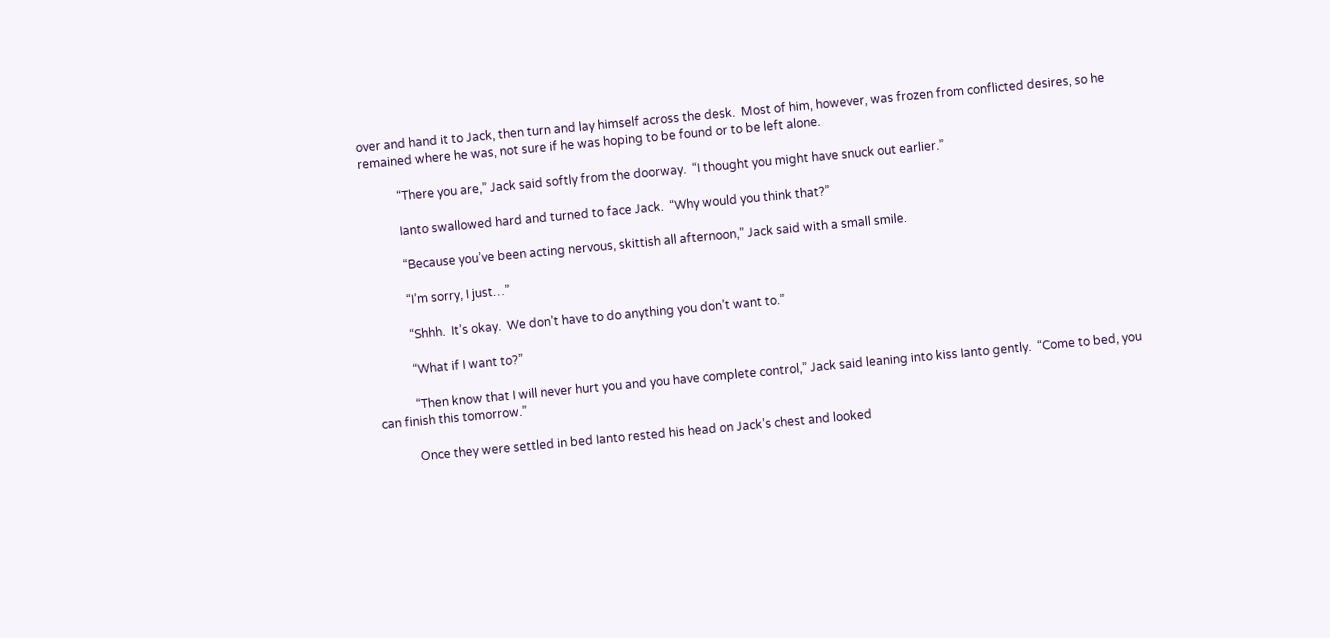over and hand it to Jack, then turn and lay himself across the desk.  Most of him, however, was frozen from conflicted desires, so he remained where he was, not sure if he was hoping to be found or to be left alone.

            “There you are,” Jack said softly from the doorway.  “I thought you might have snuck out earlier.”

            Ianto swallowed hard and turned to face Jack.  “Why would you think that?”

            “Because you’ve been acting nervous, skittish all afternoon,” Jack said with a small smile.

            “I’m sorry, I just…”

            “Shhh.  It’s okay.  We don’t have to do anything you don’t want to.”

            “What if I want to?”

            “Then know that I will never hurt you and you have complete control,” Jack said leaning into kiss Ianto gently.  “Come to bed, you can finish this tomorrow.”

            Once they were settled in bed Ianto rested his head on Jack’s chest and looked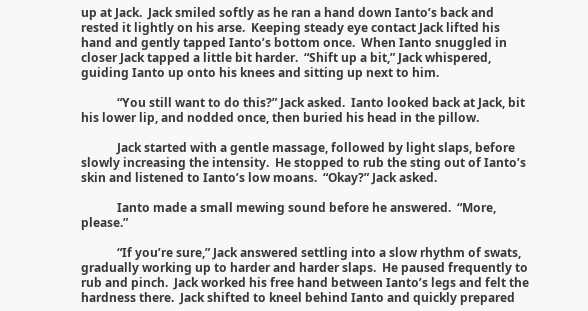up at Jack.  Jack smiled softly as he ran a hand down Ianto’s back and rested it lightly on his arse.  Keeping steady eye contact Jack lifted his hand and gently tapped Ianto’s bottom once.  When Ianto snuggled in closer Jack tapped a little bit harder.  “Shift up a bit,” Jack whispered, guiding Ianto up onto his knees and sitting up next to him.

            “You still want to do this?” Jack asked.  Ianto looked back at Jack, bit his lower lip, and nodded once, then buried his head in the pillow.

            Jack started with a gentle massage, followed by light slaps, before slowly increasing the intensity.  He stopped to rub the sting out of Ianto’s skin and listened to Ianto’s low moans.  “Okay?” Jack asked.

            Ianto made a small mewing sound before he answered.  “More, please.”

            “If you’re sure,” Jack answered settling into a slow rhythm of swats, gradually working up to harder and harder slaps.  He paused frequently to rub and pinch.  Jack worked his free hand between Ianto’s legs and felt the hardness there.  Jack shifted to kneel behind Ianto and quickly prepared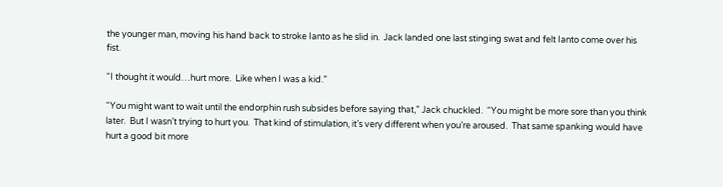the younger man, moving his hand back to stroke Ianto as he slid in.  Jack landed one last stinging swat and felt Ianto come over his fist.

“I thought it would…hurt more.  Like when I was a kid.”

“You might want to wait until the endorphin rush subsides before saying that,” Jack chuckled.  “You might be more sore than you think later.  But I wasn’t trying to hurt you.  That kind of stimulation, it’s very different when you’re aroused.  That same spanking would have hurt a good bit more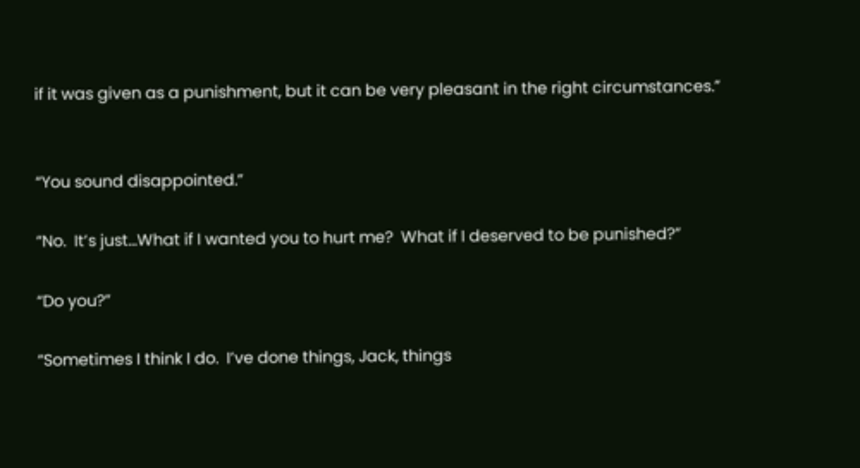if it was given as a punishment, but it can be very pleasant in the right circumstances.”


“You sound disappointed.”

“No.  It’s just…What if I wanted you to hurt me?  What if I deserved to be punished?”

“Do you?”

“Sometimes I think I do.  I’ve done things, Jack, things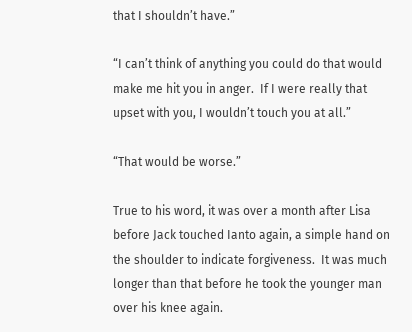that I shouldn’t have.”

“I can’t think of anything you could do that would make me hit you in anger.  If I were really that upset with you, I wouldn’t touch you at all.”

“That would be worse.”

True to his word, it was over a month after Lisa before Jack touched Ianto again, a simple hand on the shoulder to indicate forgiveness.  It was much longer than that before he took the younger man over his knee again.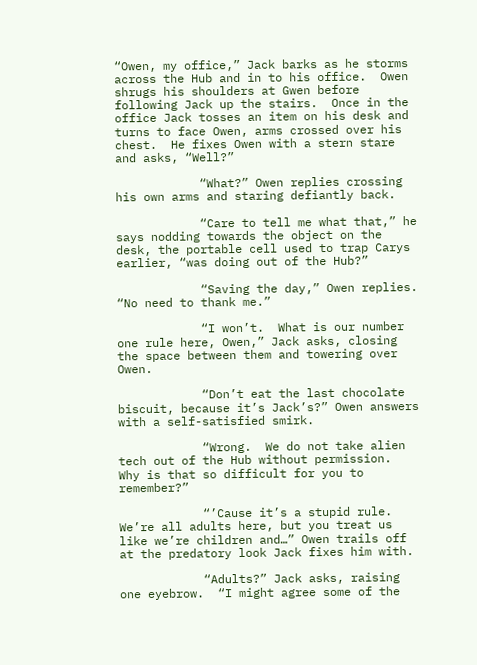“Owen, my office,” Jack barks as he storms across the Hub and in to his office.  Owen shrugs his shoulders at Gwen before following Jack up the stairs.  Once in the office Jack tosses an item on his desk and turns to face Owen, arms crossed over his chest.  He fixes Owen with a stern stare and asks, “Well?”

            “What?” Owen replies crossing his own arms and staring defiantly back.

            “Care to tell me what that,” he says nodding towards the object on the desk, the portable cell used to trap Carys earlier, “was doing out of the Hub?”

            “Saving the day,” Owen replies.  “No need to thank me.”

            “I won’t.  What is our number one rule here, Owen,” Jack asks, closing the space between them and towering over Owen.

            “Don’t eat the last chocolate biscuit, because it’s Jack’s?” Owen answers with a self-satisfied smirk.

            “Wrong.  We do not take alien tech out of the Hub without permission.  Why is that so difficult for you to remember?”

            “’Cause it’s a stupid rule.  We’re all adults here, but you treat us like we’re children and…” Owen trails off at the predatory look Jack fixes him with.

            “Adults?” Jack asks, raising one eyebrow.  “I might agree some of the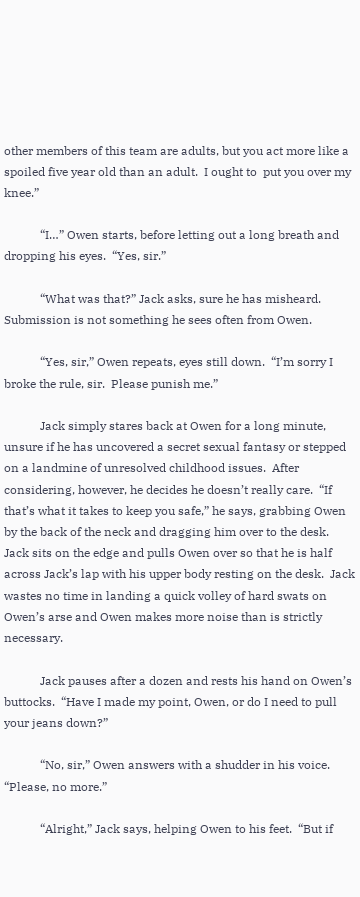other members of this team are adults, but you act more like a spoiled five year old than an adult.  I ought to  put you over my knee.”

            “I…” Owen starts, before letting out a long breath and dropping his eyes.  “Yes, sir.”

            “What was that?” Jack asks, sure he has misheard.  Submission is not something he sees often from Owen.

            “Yes, sir,” Owen repeats, eyes still down.  “I’m sorry I broke the rule, sir.  Please punish me.”

            Jack simply stares back at Owen for a long minute, unsure if he has uncovered a secret sexual fantasy or stepped on a landmine of unresolved childhood issues.  After considering, however, he decides he doesn’t really care.  “If that’s what it takes to keep you safe,” he says, grabbing Owen by the back of the neck and dragging him over to the desk.  Jack sits on the edge and pulls Owen over so that he is half across Jack’s lap with his upper body resting on the desk.  Jack wastes no time in landing a quick volley of hard swats on Owen’s arse and Owen makes more noise than is strictly necessary.

            Jack pauses after a dozen and rests his hand on Owen’s buttocks.  “Have I made my point, Owen, or do I need to pull your jeans down?”

            “No, sir,” Owen answers with a shudder in his voice.  “Please, no more.”

            “Alright,” Jack says, helping Owen to his feet.  “But if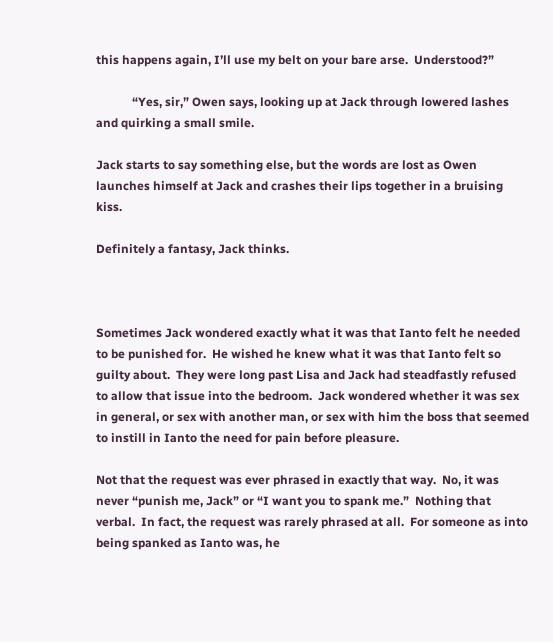this happens again, I’ll use my belt on your bare arse.  Understood?”

            “Yes, sir,” Owen says, looking up at Jack through lowered lashes and quirking a small smile.

Jack starts to say something else, but the words are lost as Owen launches himself at Jack and crashes their lips together in a bruising kiss.

Definitely a fantasy, Jack thinks.



Sometimes Jack wondered exactly what it was that Ianto felt he needed to be punished for.  He wished he knew what it was that Ianto felt so guilty about.  They were long past Lisa and Jack had steadfastly refused to allow that issue into the bedroom.  Jack wondered whether it was sex in general, or sex with another man, or sex with him the boss that seemed to instill in Ianto the need for pain before pleasure.

Not that the request was ever phrased in exactly that way.  No, it was never “punish me, Jack” or “I want you to spank me.”  Nothing that verbal.  In fact, the request was rarely phrased at all.  For someone as into being spanked as Ianto was, he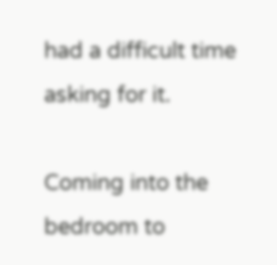had a difficult time asking for it.

Coming into the bedroom to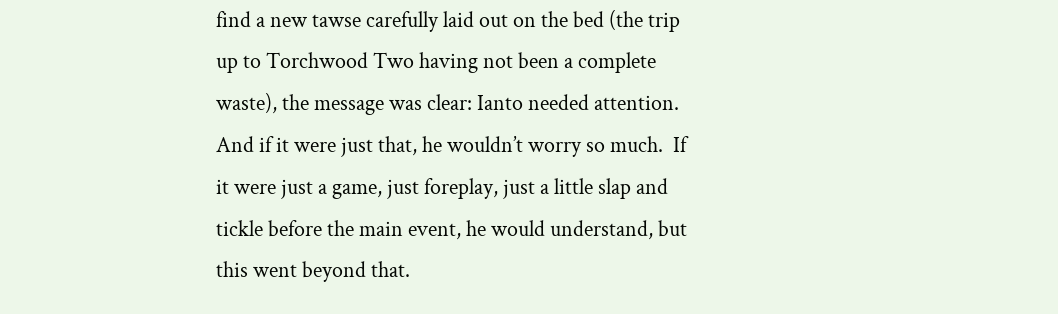find a new tawse carefully laid out on the bed (the trip up to Torchwood Two having not been a complete waste), the message was clear: Ianto needed attention.  And if it were just that, he wouldn’t worry so much.  If it were just a game, just foreplay, just a little slap and tickle before the main event, he would understand, but this went beyond that.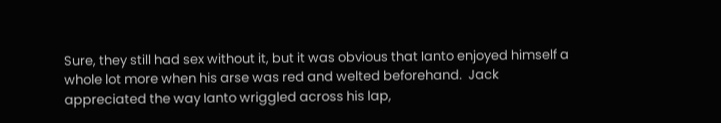Sure, they still had sex without it, but it was obvious that Ianto enjoyed himself a whole lot more when his arse was red and welted beforehand.  Jack appreciated the way Ianto wriggled across his lap,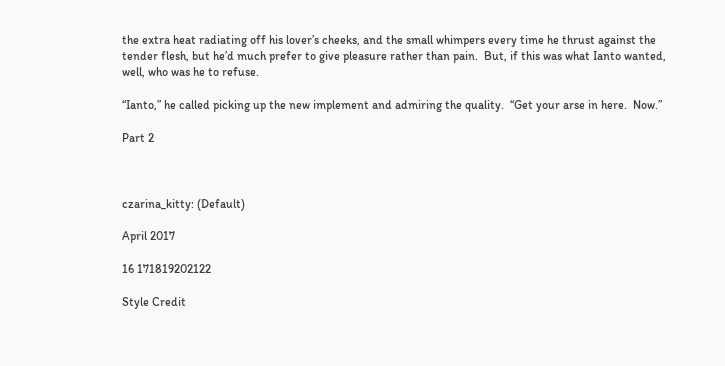the extra heat radiating off his lover’s cheeks, and the small whimpers every time he thrust against the tender flesh, but he’d much prefer to give pleasure rather than pain.  But, if this was what Ianto wanted, well, who was he to refuse.

“Ianto,” he called picking up the new implement and admiring the quality.  “Get your arse in here.  Now.”

Part 2



czarina_kitty: (Default)

April 2017

16 171819202122

Style Credit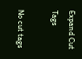Expand Cut Tags

No cut tags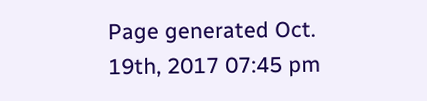Page generated Oct. 19th, 2017 07:45 pm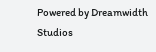Powered by Dreamwidth Studios